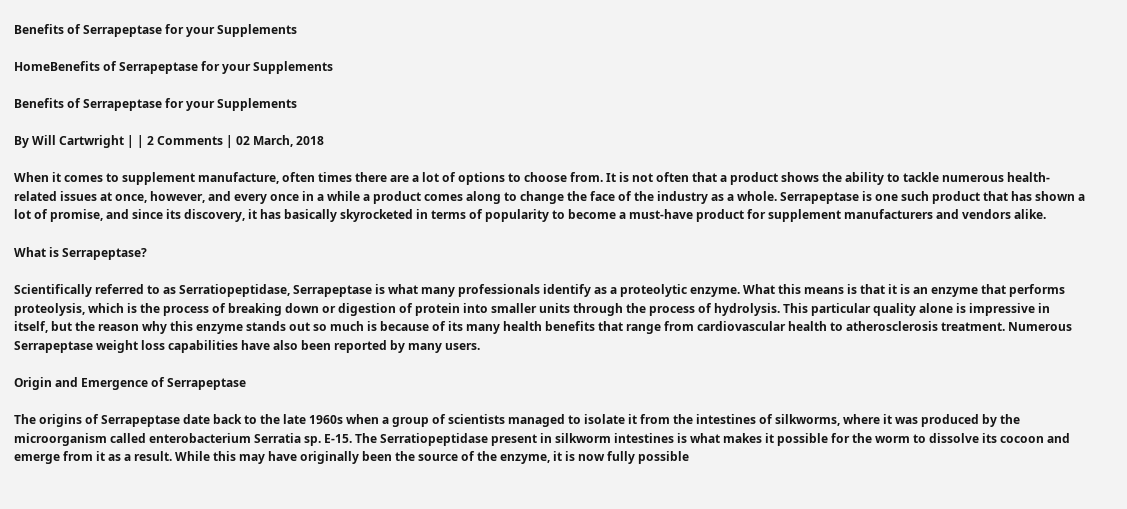Benefits of Serrapeptase for your Supplements

HomeBenefits of Serrapeptase for your Supplements

Benefits of Serrapeptase for your Supplements

By Will Cartwright | | 2 Comments | 02 March, 2018

When it comes to supplement manufacture, often times there are a lot of options to choose from. It is not often that a product shows the ability to tackle numerous health-related issues at once, however, and every once in a while a product comes along to change the face of the industry as a whole. Serrapeptase is one such product that has shown a lot of promise, and since its discovery, it has basically skyrocketed in terms of popularity to become a must-have product for supplement manufacturers and vendors alike.

What is Serrapeptase?

Scientifically referred to as Serratiopeptidase, Serrapeptase is what many professionals identify as a proteolytic enzyme. What this means is that it is an enzyme that performs proteolysis, which is the process of breaking down or digestion of protein into smaller units through the process of hydrolysis. This particular quality alone is impressive in itself, but the reason why this enzyme stands out so much is because of its many health benefits that range from cardiovascular health to atherosclerosis treatment. Numerous Serrapeptase weight loss capabilities have also been reported by many users.

Origin and Emergence of Serrapeptase

The origins of Serrapeptase date back to the late 1960s when a group of scientists managed to isolate it from the intestines of silkworms, where it was produced by the microorganism called enterobacterium Serratia sp. E-15. The Serratiopeptidase present in silkworm intestines is what makes it possible for the worm to dissolve its cocoon and emerge from it as a result. While this may have originally been the source of the enzyme, it is now fully possible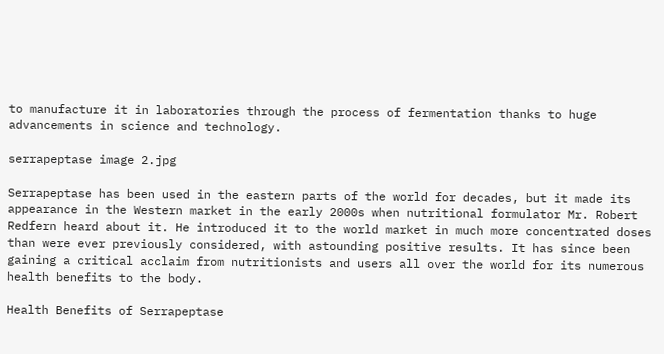to manufacture it in laboratories through the process of fermentation thanks to huge advancements in science and technology.

serrapeptase image 2.jpg

Serrapeptase has been used in the eastern parts of the world for decades, but it made its appearance in the Western market in the early 2000s when nutritional formulator Mr. Robert Redfern heard about it. He introduced it to the world market in much more concentrated doses than were ever previously considered, with astounding positive results. It has since been gaining a critical acclaim from nutritionists and users all over the world for its numerous health benefits to the body.

Health Benefits of Serrapeptase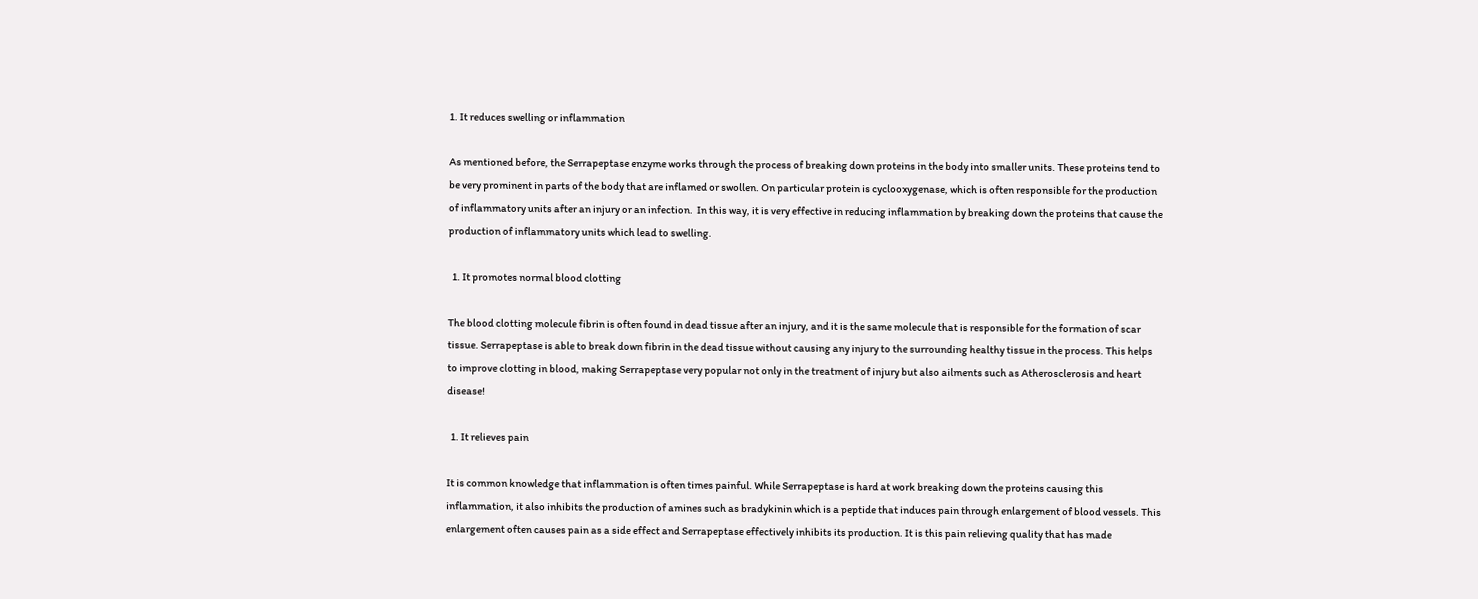1. It reduces swelling or inflammation

As mentioned before, the Serrapeptase enzyme works through the process of breaking down proteins in the body into smaller units. These proteins tend to be very prominent in parts of the body that are inflamed or swollen. On particular protein is cyclooxygenase, which is often responsible for the production of inflammatory units after an injury or an infection.  In this way, it is very effective in reducing inflammation by breaking down the proteins that cause the production of inflammatory units which lead to swelling.

  1. It promotes normal blood clotting

The blood clotting molecule fibrin is often found in dead tissue after an injury, and it is the same molecule that is responsible for the formation of scar tissue. Serrapeptase is able to break down fibrin in the dead tissue without causing any injury to the surrounding healthy tissue in the process. This helps to improve clotting in blood, making Serrapeptase very popular not only in the treatment of injury but also ailments such as Atherosclerosis and heart disease!

  1. It relieves pain

It is common knowledge that inflammation is often times painful. While Serrapeptase is hard at work breaking down the proteins causing this inflammation, it also inhibits the production of amines such as bradykinin which is a peptide that induces pain through enlargement of blood vessels. This enlargement often causes pain as a side effect and Serrapeptase effectively inhibits its production. It is this pain relieving quality that has made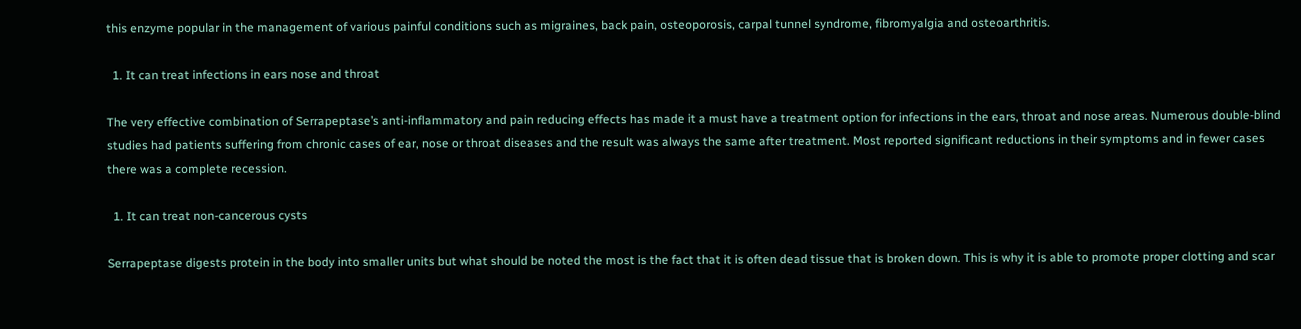this enzyme popular in the management of various painful conditions such as migraines, back pain, osteoporosis, carpal tunnel syndrome, fibromyalgia and osteoarthritis.

  1. It can treat infections in ears nose and throat

The very effective combination of Serrapeptase’s anti-inflammatory and pain reducing effects has made it a must have a treatment option for infections in the ears, throat and nose areas. Numerous double-blind studies had patients suffering from chronic cases of ear, nose or throat diseases and the result was always the same after treatment. Most reported significant reductions in their symptoms and in fewer cases there was a complete recession.

  1. It can treat non-cancerous cysts

Serrapeptase digests protein in the body into smaller units but what should be noted the most is the fact that it is often dead tissue that is broken down. This is why it is able to promote proper clotting and scar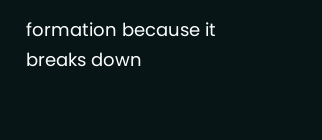formation because it breaks down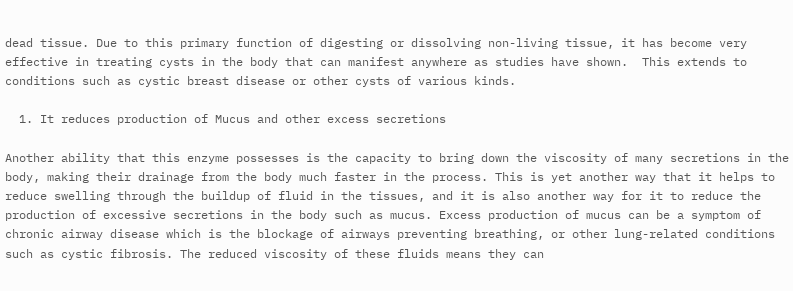dead tissue. Due to this primary function of digesting or dissolving non-living tissue, it has become very effective in treating cysts in the body that can manifest anywhere as studies have shown.  This extends to conditions such as cystic breast disease or other cysts of various kinds.

  1. It reduces production of Mucus and other excess secretions

Another ability that this enzyme possesses is the capacity to bring down the viscosity of many secretions in the body, making their drainage from the body much faster in the process. This is yet another way that it helps to reduce swelling through the buildup of fluid in the tissues, and it is also another way for it to reduce the production of excessive secretions in the body such as mucus. Excess production of mucus can be a symptom of chronic airway disease which is the blockage of airways preventing breathing, or other lung-related conditions such as cystic fibrosis. The reduced viscosity of these fluids means they can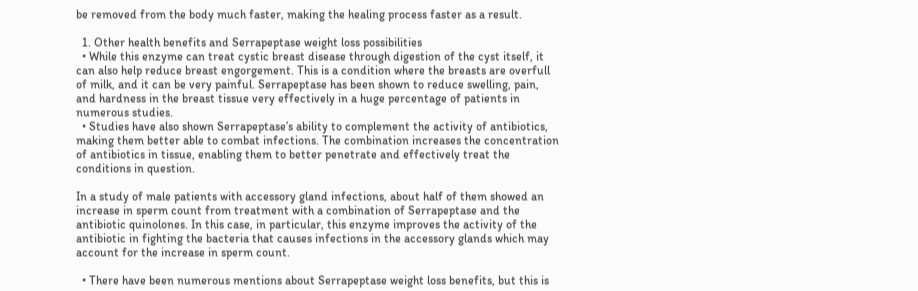be removed from the body much faster, making the healing process faster as a result.

  1. Other health benefits and Serrapeptase weight loss possibilities
  • While this enzyme can treat cystic breast disease through digestion of the cyst itself, it can also help reduce breast engorgement. This is a condition where the breasts are overfull of milk, and it can be very painful. Serrapeptase has been shown to reduce swelling, pain, and hardness in the breast tissue very effectively in a huge percentage of patients in numerous studies.
  • Studies have also shown Serrapeptase’s ability to complement the activity of antibiotics, making them better able to combat infections. The combination increases the concentration of antibiotics in tissue, enabling them to better penetrate and effectively treat the conditions in question.

In a study of male patients with accessory gland infections, about half of them showed an increase in sperm count from treatment with a combination of Serrapeptase and the antibiotic quinolones. In this case, in particular, this enzyme improves the activity of the antibiotic in fighting the bacteria that causes infections in the accessory glands which may account for the increase in sperm count.

  • There have been numerous mentions about Serrapeptase weight loss benefits, but this is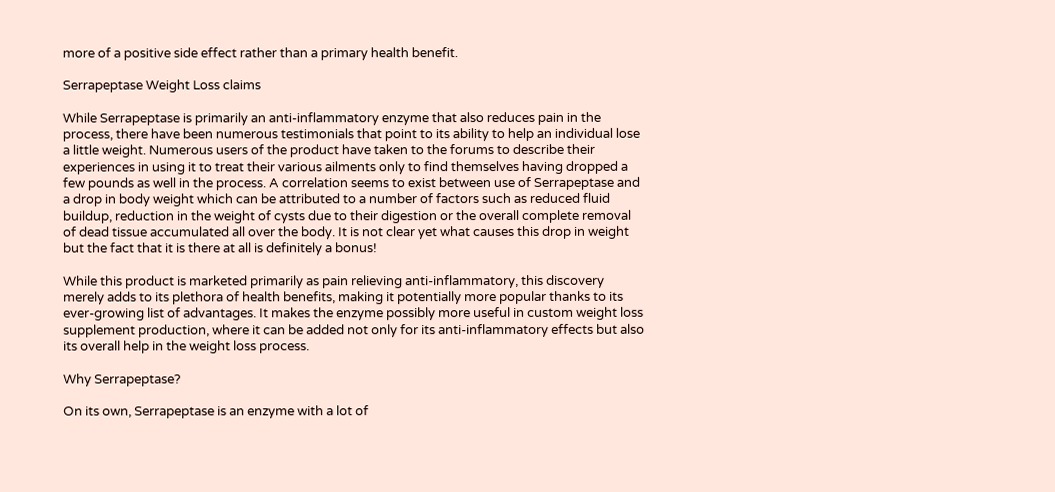more of a positive side effect rather than a primary health benefit.

Serrapeptase Weight Loss claims

While Serrapeptase is primarily an anti-inflammatory enzyme that also reduces pain in the process, there have been numerous testimonials that point to its ability to help an individual lose a little weight. Numerous users of the product have taken to the forums to describe their experiences in using it to treat their various ailments only to find themselves having dropped a few pounds as well in the process. A correlation seems to exist between use of Serrapeptase and a drop in body weight which can be attributed to a number of factors such as reduced fluid buildup, reduction in the weight of cysts due to their digestion or the overall complete removal of dead tissue accumulated all over the body. It is not clear yet what causes this drop in weight but the fact that it is there at all is definitely a bonus!

While this product is marketed primarily as pain relieving anti-inflammatory, this discovery merely adds to its plethora of health benefits, making it potentially more popular thanks to its ever-growing list of advantages. It makes the enzyme possibly more useful in custom weight loss supplement production, where it can be added not only for its anti-inflammatory effects but also its overall help in the weight loss process.

Why Serrapeptase?

On its own, Serrapeptase is an enzyme with a lot of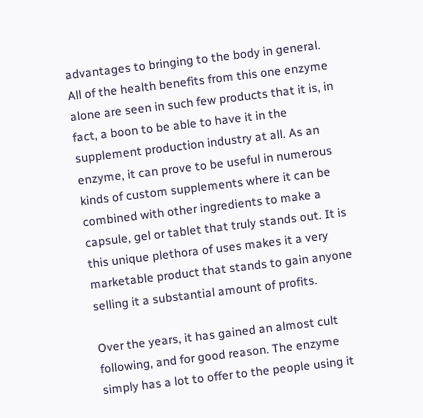advantages to bringing to the body in general. All of the health benefits from this one enzyme alone are seen in such few products that it is, in fact, a boon to be able to have it in the supplement production industry at all. As an enzyme, it can prove to be useful in numerous kinds of custom supplements where it can be combined with other ingredients to make a capsule, gel or tablet that truly stands out. It is this unique plethora of uses makes it a very marketable product that stands to gain anyone selling it a substantial amount of profits.

Over the years, it has gained an almost cult following, and for good reason. The enzyme simply has a lot to offer to the people using it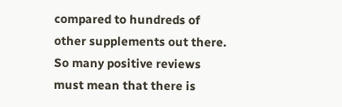compared to hundreds of other supplements out there. So many positive reviews must mean that there is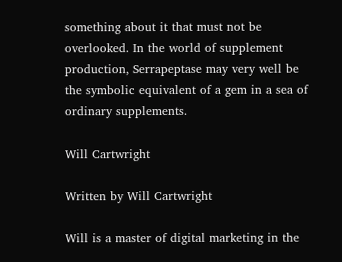something about it that must not be overlooked. In the world of supplement production, Serrapeptase may very well be the symbolic equivalent of a gem in a sea of ordinary supplements.

Will Cartwright

Written by Will Cartwright

Will is a master of digital marketing in the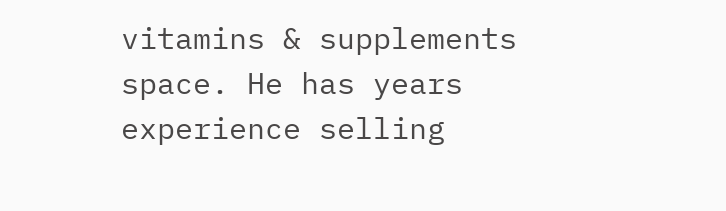vitamins & supplements space. He has years experience selling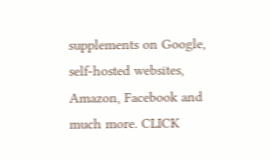supplements on Google, self-hosted websites, Amazon, Facebook and much more. CLICK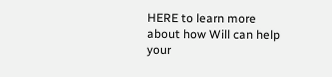HERE to learn more about how Will can help your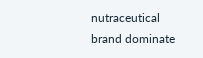nutraceutical brand dominate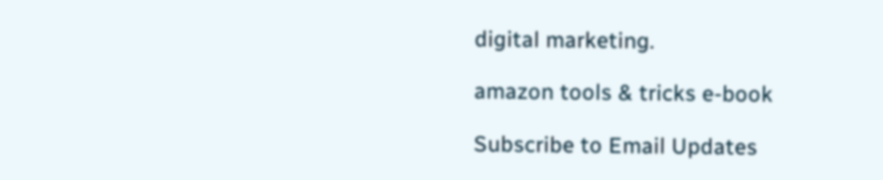digital marketing.

amazon tools & tricks e-book

Subscribe to Email Updates